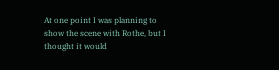At one point I was planning to show the scene with Rothe, but I thought it would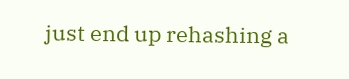just end up rehashing a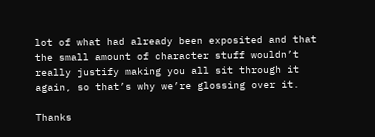lot of what had already been exposited and that the small amount of character stuff wouldn’t really justify making you all sit through it again, so that’s why we’re glossing over it.

Thanks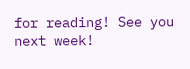for reading! See you next week!